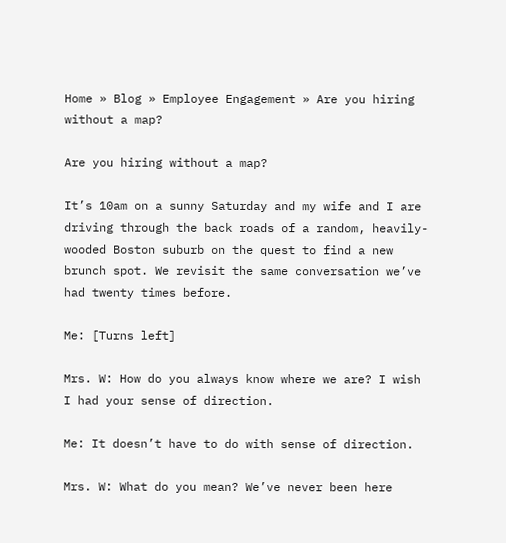Home » Blog » Employee Engagement » Are you hiring without a map?

Are you hiring without a map?

It’s 10am on a sunny Saturday and my wife and I are driving through the back roads of a random, heavily-wooded Boston suburb on the quest to find a new brunch spot. We revisit the same conversation we’ve had twenty times before.

Me: [Turns left]

Mrs. W: How do you always know where we are? I wish I had your sense of direction.

Me: It doesn’t have to do with sense of direction.

Mrs. W: What do you mean? We’ve never been here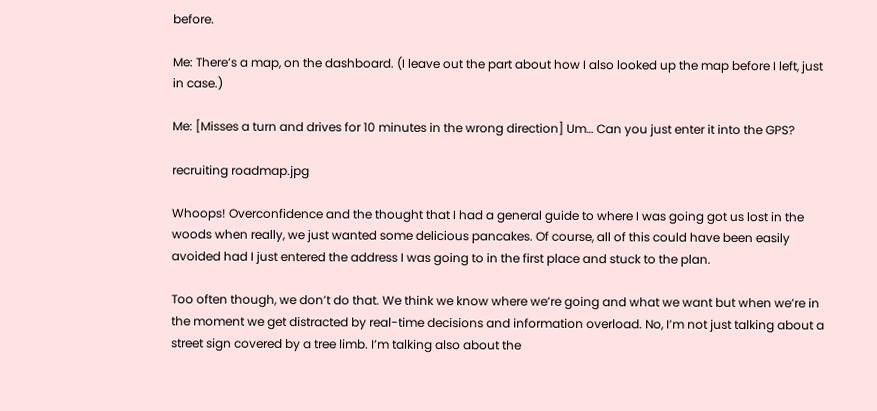before.

Me: There’s a map, on the dashboard. (I leave out the part about how I also looked up the map before I left, just in case.)

Me: [Misses a turn and drives for 10 minutes in the wrong direction] Um… Can you just enter it into the GPS?

recruiting roadmap.jpg

Whoops! Overconfidence and the thought that I had a general guide to where I was going got us lost in the woods when really, we just wanted some delicious pancakes. Of course, all of this could have been easily avoided had I just entered the address I was going to in the first place and stuck to the plan.

Too often though, we don’t do that. We think we know where we’re going and what we want but when we’re in the moment we get distracted by real-time decisions and information overload. No, I’m not just talking about a street sign covered by a tree limb. I’m talking also about the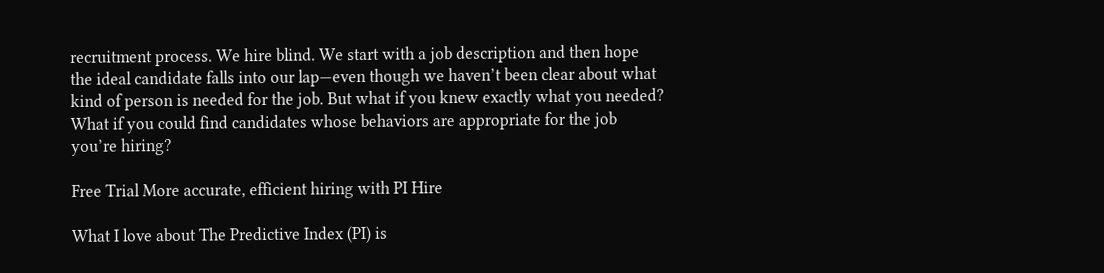recruitment process. We hire blind. We start with a job description and then hope the ideal candidate falls into our lap—even though we haven’t been clear about what kind of person is needed for the job. But what if you knew exactly what you needed? What if you could find candidates whose behaviors are appropriate for the job you’re hiring?

Free Trial More accurate, efficient hiring with PI Hire

What I love about The Predictive Index (PI) is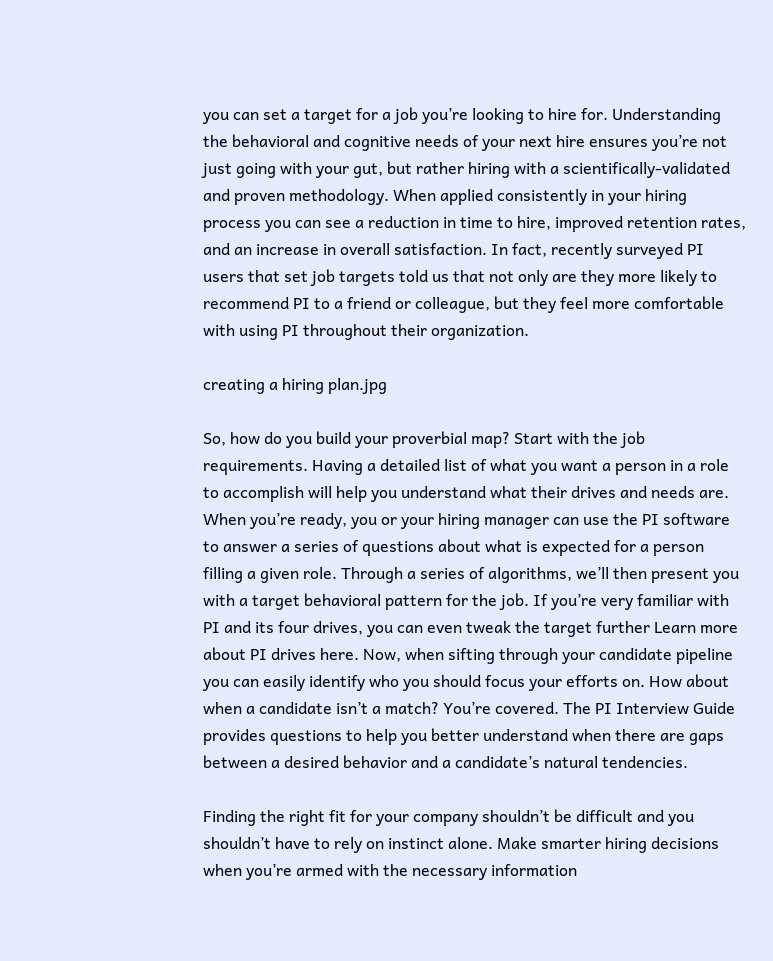you can set a target for a job you’re looking to hire for. Understanding the behavioral and cognitive needs of your next hire ensures you’re not just going with your gut, but rather hiring with a scientifically-validated and proven methodology. When applied consistently in your hiring process you can see a reduction in time to hire, improved retention rates, and an increase in overall satisfaction. In fact, recently surveyed PI users that set job targets told us that not only are they more likely to recommend PI to a friend or colleague, but they feel more comfortable with using PI throughout their organization.

creating a hiring plan.jpg

So, how do you build your proverbial map? Start with the job requirements. Having a detailed list of what you want a person in a role to accomplish will help you understand what their drives and needs are. When you’re ready, you or your hiring manager can use the PI software to answer a series of questions about what is expected for a person filling a given role. Through a series of algorithms, we’ll then present you with a target behavioral pattern for the job. If you’re very familiar with PI and its four drives, you can even tweak the target further Learn more about PI drives here. Now, when sifting through your candidate pipeline you can easily identify who you should focus your efforts on. How about when a candidate isn’t a match? You’re covered. The PI Interview Guide provides questions to help you better understand when there are gaps between a desired behavior and a candidate’s natural tendencies.

Finding the right fit for your company shouldn’t be difficult and you shouldn’t have to rely on instinct alone. Make smarter hiring decisions when you’re armed with the necessary information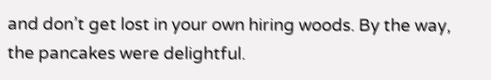and don’t get lost in your own hiring woods. By the way, the pancakes were delightful.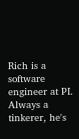Rich is a software engineer at PI. Always a tinkerer, he's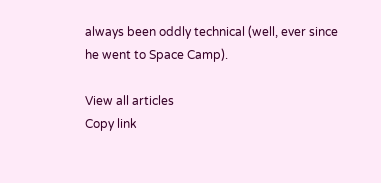always been oddly technical (well, ever since he went to Space Camp).

View all articles
Copy link